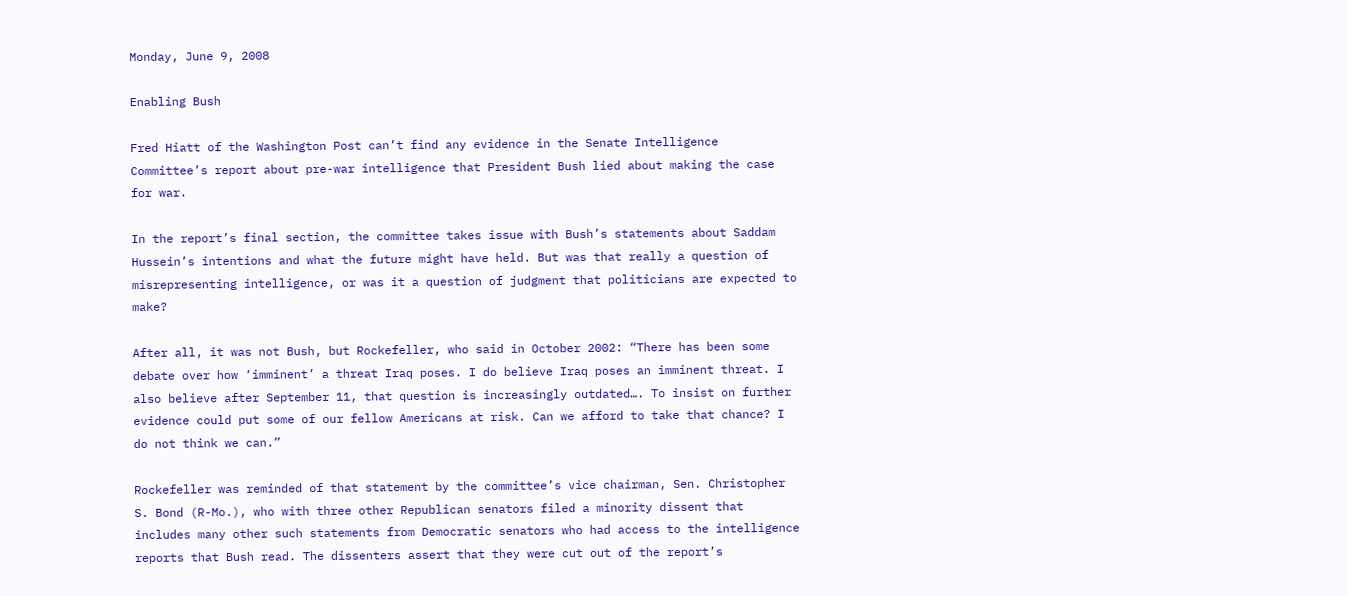Monday, June 9, 2008

Enabling Bush

Fred Hiatt of the Washington Post can’t find any evidence in the Senate Intelligence Committee’s report about pre-war intelligence that President Bush lied about making the case for war.

In the report’s final section, the committee takes issue with Bush’s statements about Saddam Hussein’s intentions and what the future might have held. But was that really a question of misrepresenting intelligence, or was it a question of judgment that politicians are expected to make?

After all, it was not Bush, but Rockefeller, who said in October 2002: “There has been some debate over how ‘imminent’ a threat Iraq poses. I do believe Iraq poses an imminent threat. I also believe after September 11, that question is increasingly outdated…. To insist on further evidence could put some of our fellow Americans at risk. Can we afford to take that chance? I do not think we can.”

Rockefeller was reminded of that statement by the committee’s vice chairman, Sen. Christopher S. Bond (R-Mo.), who with three other Republican senators filed a minority dissent that includes many other such statements from Democratic senators who had access to the intelligence reports that Bush read. The dissenters assert that they were cut out of the report’s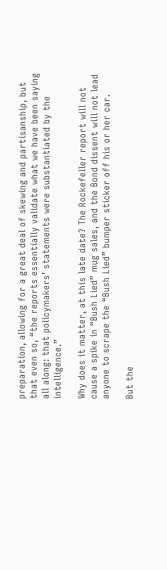preparation, allowing for a great deal of skewing and partisanship, but that even so, “the reports essentially validate what we have been saying all along: that policymakers’ statements were substantiated by the intelligence.”

Why does it matter, at this late date? The Rockefeller report will not cause a spike in “Bush Lied” mug sales, and the Bond dissent will not lead anyone to scrape the “Bush Lied” bumper sticker off his or her car.

But the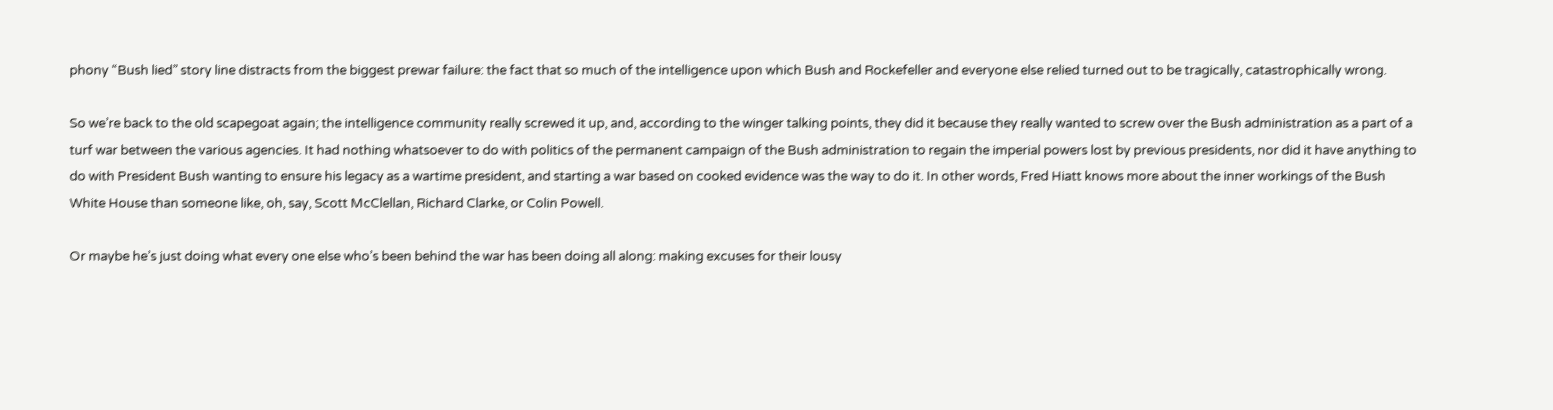phony “Bush lied” story line distracts from the biggest prewar failure: the fact that so much of the intelligence upon which Bush and Rockefeller and everyone else relied turned out to be tragically, catastrophically wrong.

So we’re back to the old scapegoat again; the intelligence community really screwed it up, and, according to the winger talking points, they did it because they really wanted to screw over the Bush administration as a part of a turf war between the various agencies. It had nothing whatsoever to do with politics of the permanent campaign of the Bush administration to regain the imperial powers lost by previous presidents, nor did it have anything to do with President Bush wanting to ensure his legacy as a wartime president, and starting a war based on cooked evidence was the way to do it. In other words, Fred Hiatt knows more about the inner workings of the Bush White House than someone like, oh, say, Scott McClellan, Richard Clarke, or Colin Powell.

Or maybe he’s just doing what every one else who’s been behind the war has been doing all along: making excuses for their lousy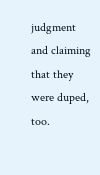judgment and claiming that they were duped, too.